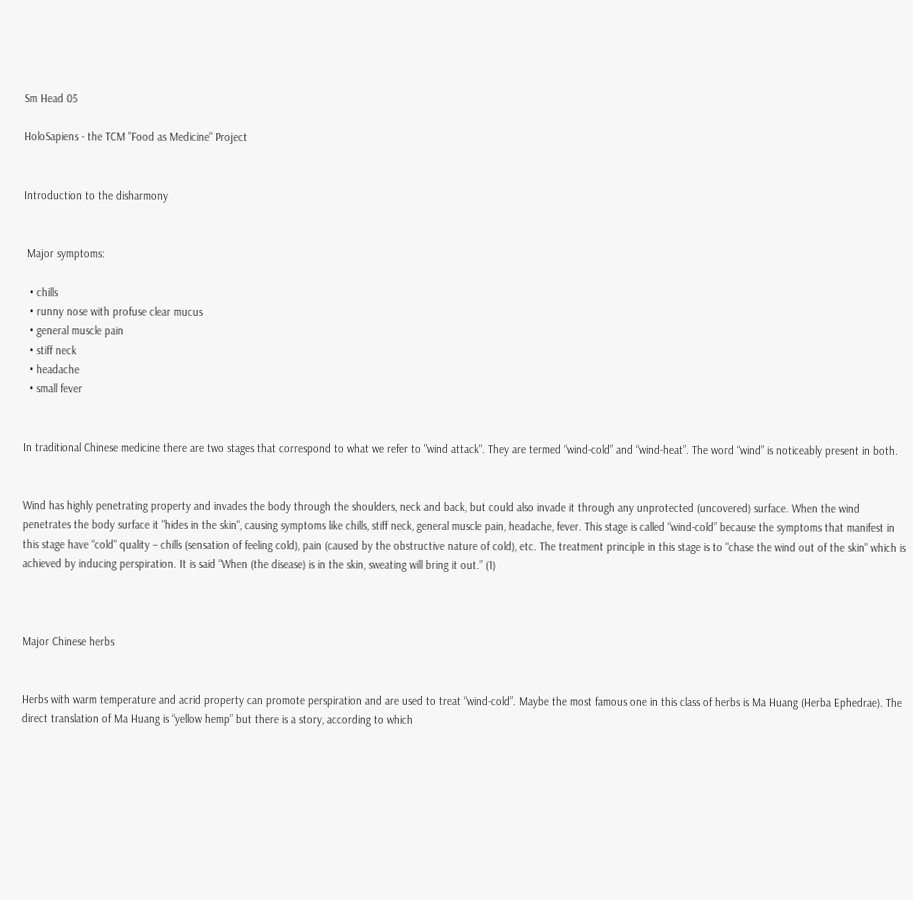Sm Head 05

HoloSapiens - the TCM "Food as Medicine" Project


Introduction to the disharmony


 Major symptoms:

  • chills
  • runny nose with profuse clear mucus
  • general muscle pain
  • stiff neck
  • headache
  • small fever


In traditional Chinese medicine there are two stages that correspond to what we refer to "wind attack". They are termed “wind-cold” and “wind-heat”. The word “wind” is noticeably present in both.


Wind has highly penetrating property and invades the body through the shoulders, neck and back, but could also invade it through any unprotected (uncovered) surface. When the wind penetrates the body surface it "hides in the skin", causing symptoms like chills, stiff neck, general muscle pain, headache, fever. This stage is called “wind-cold” because the symptoms that manifest in this stage have “cold" quality – chills (sensation of feeling cold), pain (caused by the obstructive nature of cold), etc. The treatment principle in this stage is to "chase the wind out of the skin" which is achieved by inducing perspiration. It is said “When (the disease) is in the skin, sweating will bring it out.” (1)



Major Chinese herbs


Herbs with warm temperature and acrid property can promote perspiration and are used to treat “wind-cold”. Maybe the most famous one in this class of herbs is Ma Huang (Herba Ephedrae). The direct translation of Ma Huang is “yellow hemp” but there is a story, according to which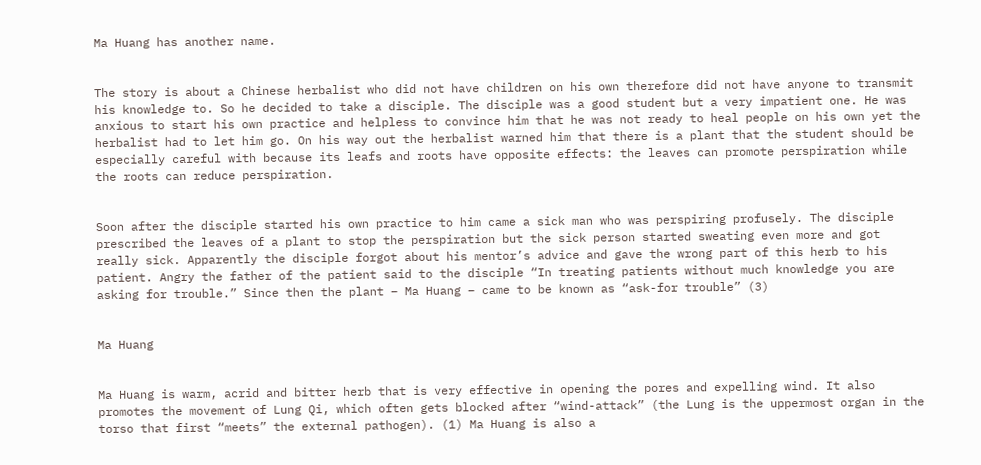Ma Huang has another name.


The story is about a Chinese herbalist who did not have children on his own therefore did not have anyone to transmit his knowledge to. So he decided to take a disciple. The disciple was a good student but a very impatient one. He was anxious to start his own practice and helpless to convince him that he was not ready to heal people on his own yet the herbalist had to let him go. On his way out the herbalist warned him that there is a plant that the student should be especially careful with because its leafs and roots have opposite effects: the leaves can promote perspiration while the roots can reduce perspiration.


Soon after the disciple started his own practice to him came a sick man who was perspiring profusely. The disciple prescribed the leaves of a plant to stop the perspiration but the sick person started sweating even more and got really sick. Apparently the disciple forgot about his mentor’s advice and gave the wrong part of this herb to his patient. Angry the father of the patient said to the disciple “In treating patients without much knowledge you are asking for trouble.” Since then the plant – Ma Huang – came to be known as “ask-for trouble” (3)


Ma Huang


Ma Huang is warm, acrid and bitter herb that is very effective in opening the pores and expelling wind. It also promotes the movement of Lung Qi, which often gets blocked after “wind-attack” (the Lung is the uppermost organ in the torso that first “meets” the external pathogen). (1) Ma Huang is also a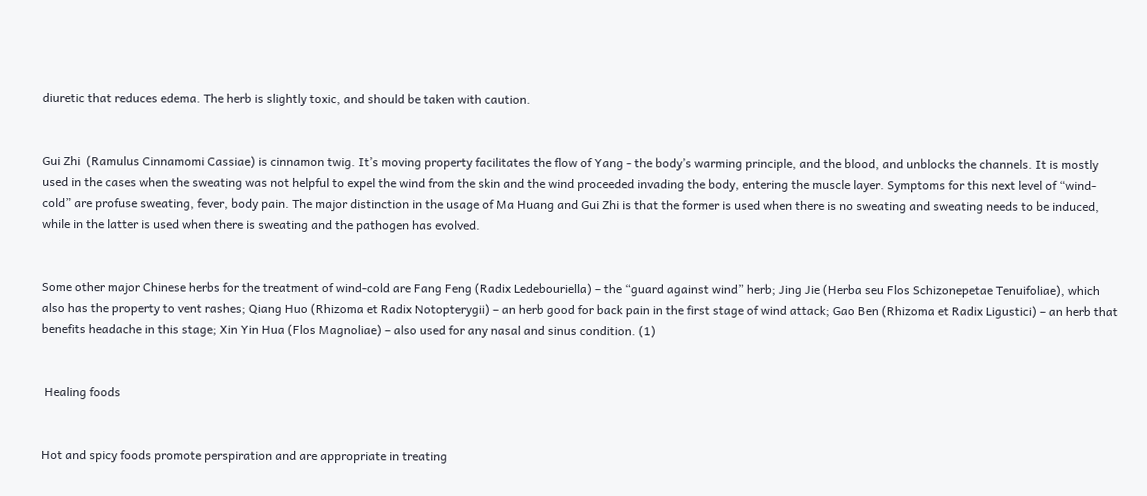diuretic that reduces edema. The herb is slightly toxic, and should be taken with caution.


Gui Zhi  (Ramulus Cinnamomi Cassiae) is cinnamon twig. It’s moving property facilitates the flow of Yang - the body’s warming principle, and the blood, and unblocks the channels. It is mostly used in the cases when the sweating was not helpful to expel the wind from the skin and the wind proceeded invading the body, entering the muscle layer. Symptoms for this next level of “wind-cold” are profuse sweating, fever, body pain. The major distinction in the usage of Ma Huang and Gui Zhi is that the former is used when there is no sweating and sweating needs to be induced, while in the latter is used when there is sweating and the pathogen has evolved.


Some other major Chinese herbs for the treatment of wind-cold are Fang Feng (Radix Ledebouriella) – the “guard against wind” herb; Jing Jie (Herba seu Flos Schizonepetae Tenuifoliae), which also has the property to vent rashes; Qiang Huo (Rhizoma et Radix Notopterygii) – an herb good for back pain in the first stage of wind attack; Gao Ben (Rhizoma et Radix Ligustici) – an herb that benefits headache in this stage; Xin Yin Hua (Flos Magnoliae) – also used for any nasal and sinus condition. (1)


 Healing foods


Hot and spicy foods promote perspiration and are appropriate in treating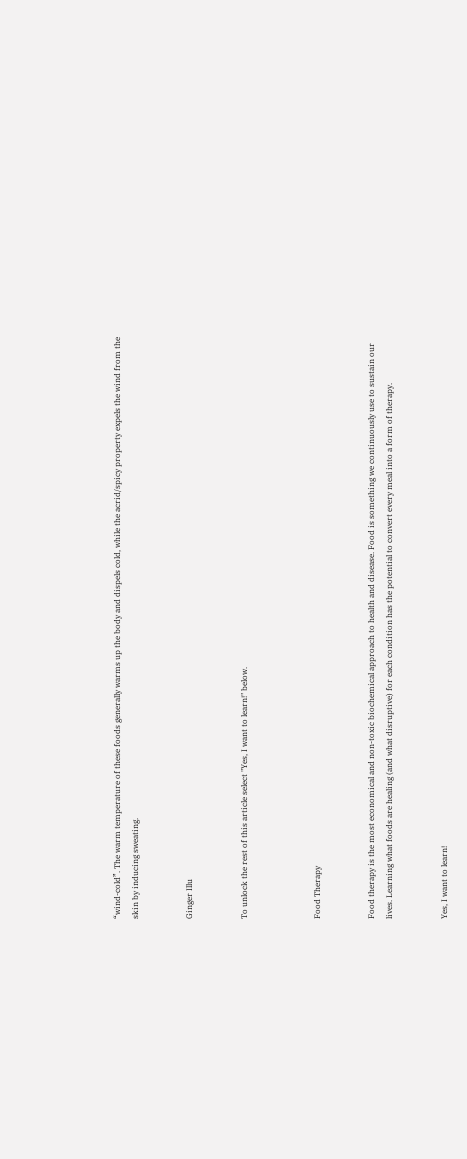“wind-cold”. The warm temperature of these foods generally warms up the body and dispels cold, while the acrid/spicy property expels the wind from the skin by inducing sweating.


Ginger Illu


To unlock the rest of this article select "Yes, I want to learn!" below.



Food Therapy


Food therapy is the most economical and non-toxic biochemical approach to health and disease. Food is something we continuously use to sustain our lives. Learning what foods are healing (and what disruptive) for each condition has the potential to convert every meal into a form of therapy.


Yes, I want to learn!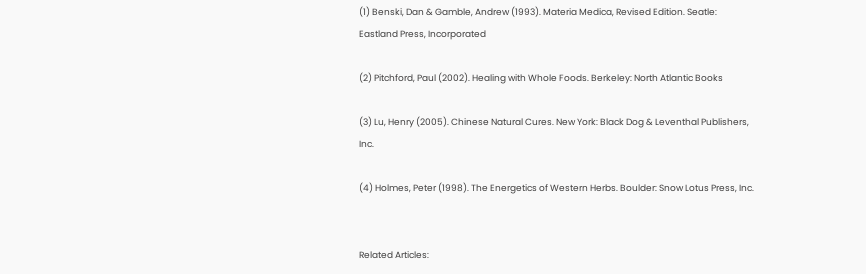(1) Benski, Dan & Gamble, Andrew (1993). Materia Medica, Revised Edition. Seatle: Eastland Press, Incorporated

(2) Pitchford, Paul (2002). Healing with Whole Foods. Berkeley: North Atlantic Books

(3) Lu, Henry (2005). Chinese Natural Cures. New York: Black Dog & Leventhal Publishers, Inc.

(4) Holmes, Peter (1998). The Energetics of Western Herbs. Boulder: Snow Lotus Press, Inc.


Related Articles: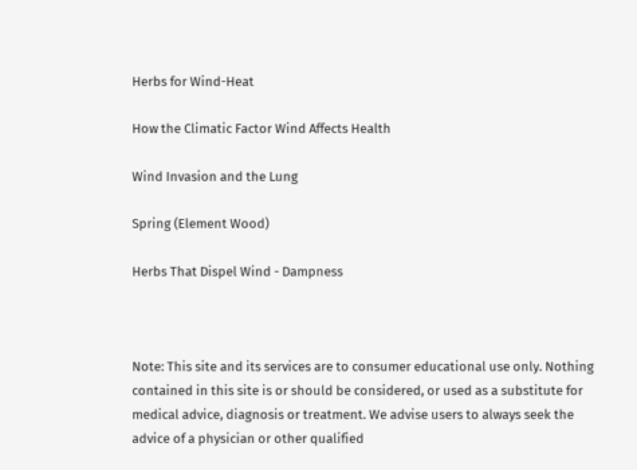Herbs for Wind-Heat

How the Climatic Factor Wind Affects Health

Wind Invasion and the Lung

Spring (Element Wood)

Herbs That Dispel Wind - Dampness



Note: This site and its services are to consumer educational use only. Nothing contained in this site is or should be considered, or used as a substitute for medical advice, diagnosis or treatment. We advise users to always seek the advice of a physician or other qualified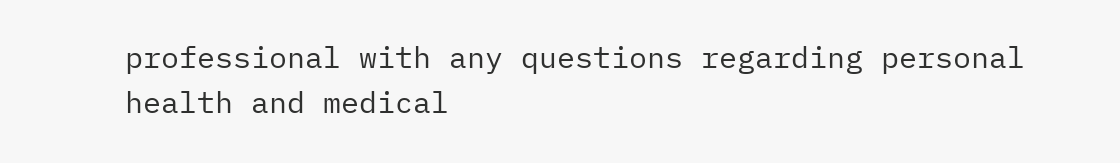professional with any questions regarding personal health and medical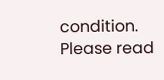condition.  Please read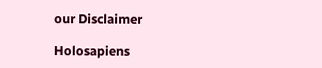our Disclaimer

Holosapiens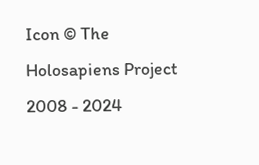Icon © The Holosapiens Project 2008 - 2024